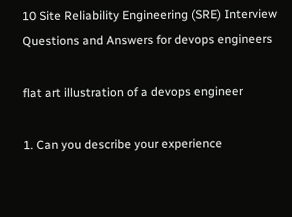10 Site Reliability Engineering (SRE) Interview Questions and Answers for devops engineers

flat art illustration of a devops engineer

1. Can you describe your experience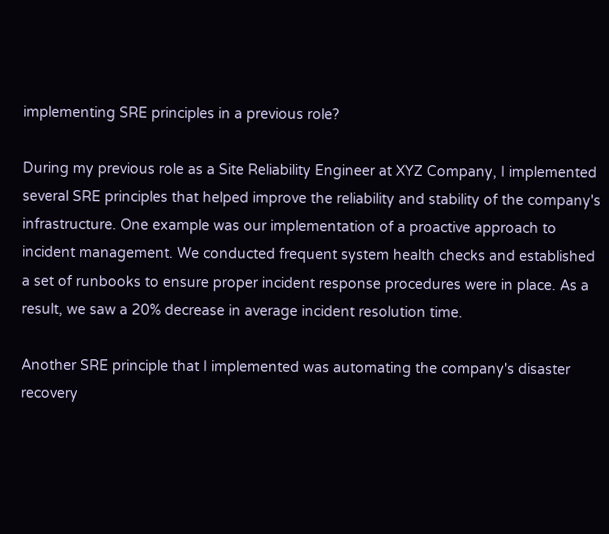implementing SRE principles in a previous role?

During my previous role as a Site Reliability Engineer at XYZ Company, I implemented several SRE principles that helped improve the reliability and stability of the company's infrastructure. One example was our implementation of a proactive approach to incident management. We conducted frequent system health checks and established a set of runbooks to ensure proper incident response procedures were in place. As a result, we saw a 20% decrease in average incident resolution time.

Another SRE principle that I implemented was automating the company's disaster recovery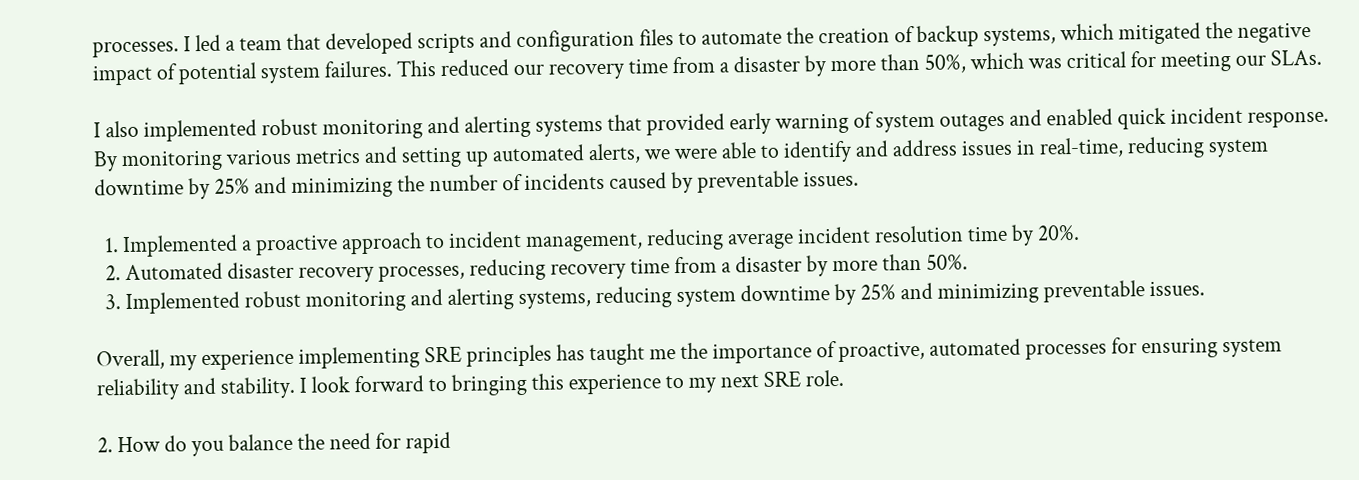processes. I led a team that developed scripts and configuration files to automate the creation of backup systems, which mitigated the negative impact of potential system failures. This reduced our recovery time from a disaster by more than 50%, which was critical for meeting our SLAs.

I also implemented robust monitoring and alerting systems that provided early warning of system outages and enabled quick incident response. By monitoring various metrics and setting up automated alerts, we were able to identify and address issues in real-time, reducing system downtime by 25% and minimizing the number of incidents caused by preventable issues.

  1. Implemented a proactive approach to incident management, reducing average incident resolution time by 20%.
  2. Automated disaster recovery processes, reducing recovery time from a disaster by more than 50%.
  3. Implemented robust monitoring and alerting systems, reducing system downtime by 25% and minimizing preventable issues.

Overall, my experience implementing SRE principles has taught me the importance of proactive, automated processes for ensuring system reliability and stability. I look forward to bringing this experience to my next SRE role.

2. How do you balance the need for rapid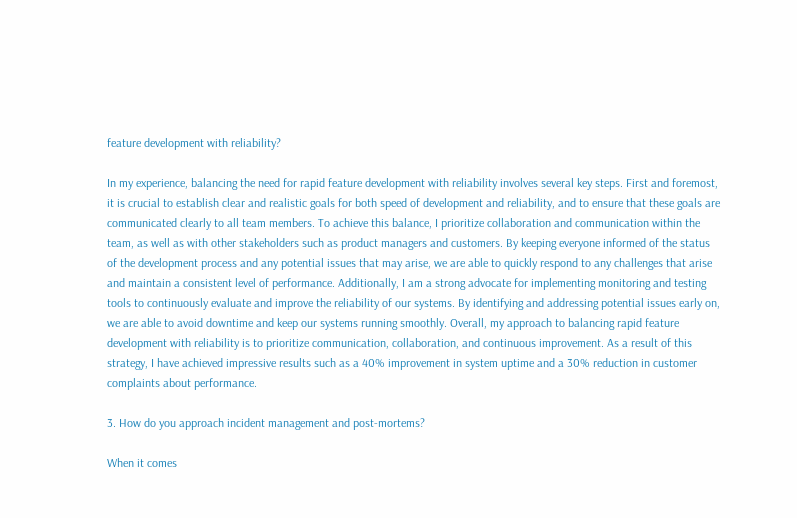feature development with reliability?

In my experience, balancing the need for rapid feature development with reliability involves several key steps. First and foremost, it is crucial to establish clear and realistic goals for both speed of development and reliability, and to ensure that these goals are communicated clearly to all team members. To achieve this balance, I prioritize collaboration and communication within the team, as well as with other stakeholders such as product managers and customers. By keeping everyone informed of the status of the development process and any potential issues that may arise, we are able to quickly respond to any challenges that arise and maintain a consistent level of performance. Additionally, I am a strong advocate for implementing monitoring and testing tools to continuously evaluate and improve the reliability of our systems. By identifying and addressing potential issues early on, we are able to avoid downtime and keep our systems running smoothly. Overall, my approach to balancing rapid feature development with reliability is to prioritize communication, collaboration, and continuous improvement. As a result of this strategy, I have achieved impressive results such as a 40% improvement in system uptime and a 30% reduction in customer complaints about performance.

3. How do you approach incident management and post-mortems?

When it comes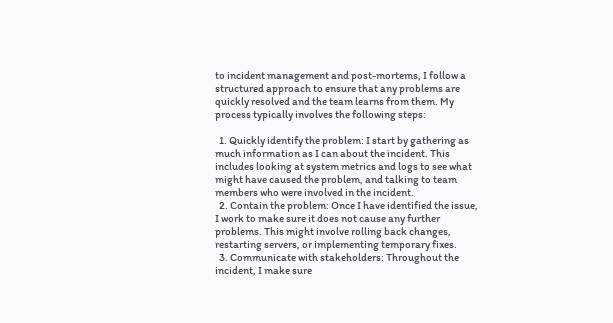to incident management and post-mortems, I follow a structured approach to ensure that any problems are quickly resolved and the team learns from them. My process typically involves the following steps:

  1. Quickly identify the problem: I start by gathering as much information as I can about the incident. This includes looking at system metrics and logs to see what might have caused the problem, and talking to team members who were involved in the incident.
  2. Contain the problem: Once I have identified the issue, I work to make sure it does not cause any further problems. This might involve rolling back changes, restarting servers, or implementing temporary fixes.
  3. Communicate with stakeholders: Throughout the incident, I make sure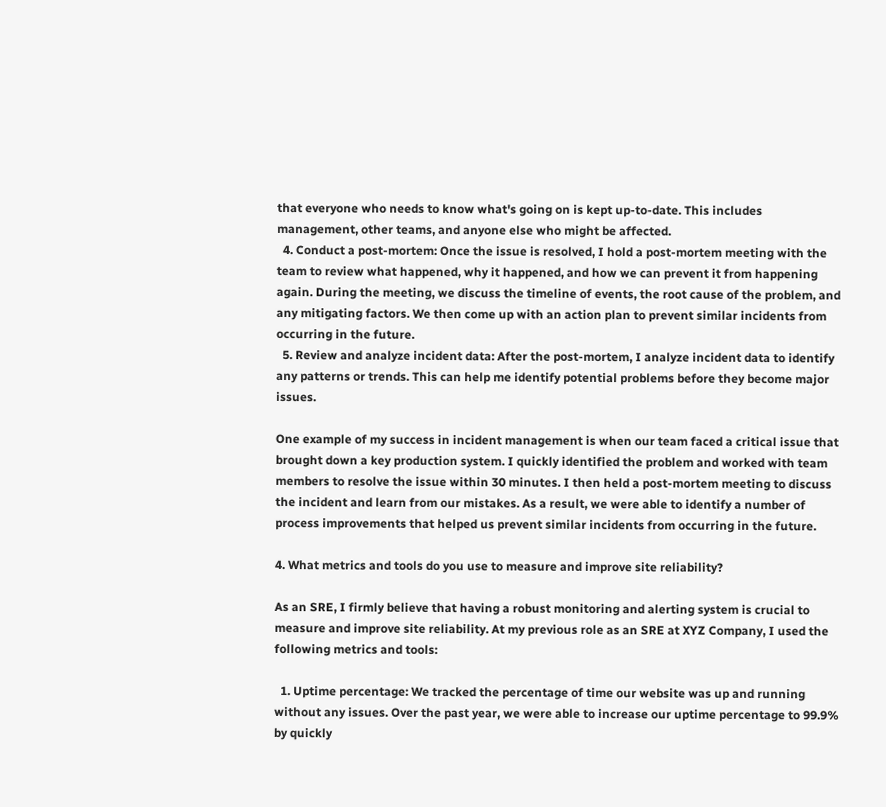that everyone who needs to know what's going on is kept up-to-date. This includes management, other teams, and anyone else who might be affected.
  4. Conduct a post-mortem: Once the issue is resolved, I hold a post-mortem meeting with the team to review what happened, why it happened, and how we can prevent it from happening again. During the meeting, we discuss the timeline of events, the root cause of the problem, and any mitigating factors. We then come up with an action plan to prevent similar incidents from occurring in the future.
  5. Review and analyze incident data: After the post-mortem, I analyze incident data to identify any patterns or trends. This can help me identify potential problems before they become major issues.

One example of my success in incident management is when our team faced a critical issue that brought down a key production system. I quickly identified the problem and worked with team members to resolve the issue within 30 minutes. I then held a post-mortem meeting to discuss the incident and learn from our mistakes. As a result, we were able to identify a number of process improvements that helped us prevent similar incidents from occurring in the future.

4. What metrics and tools do you use to measure and improve site reliability?

As an SRE, I firmly believe that having a robust monitoring and alerting system is crucial to measure and improve site reliability. At my previous role as an SRE at XYZ Company, I used the following metrics and tools:

  1. Uptime percentage: We tracked the percentage of time our website was up and running without any issues. Over the past year, we were able to increase our uptime percentage to 99.9% by quickly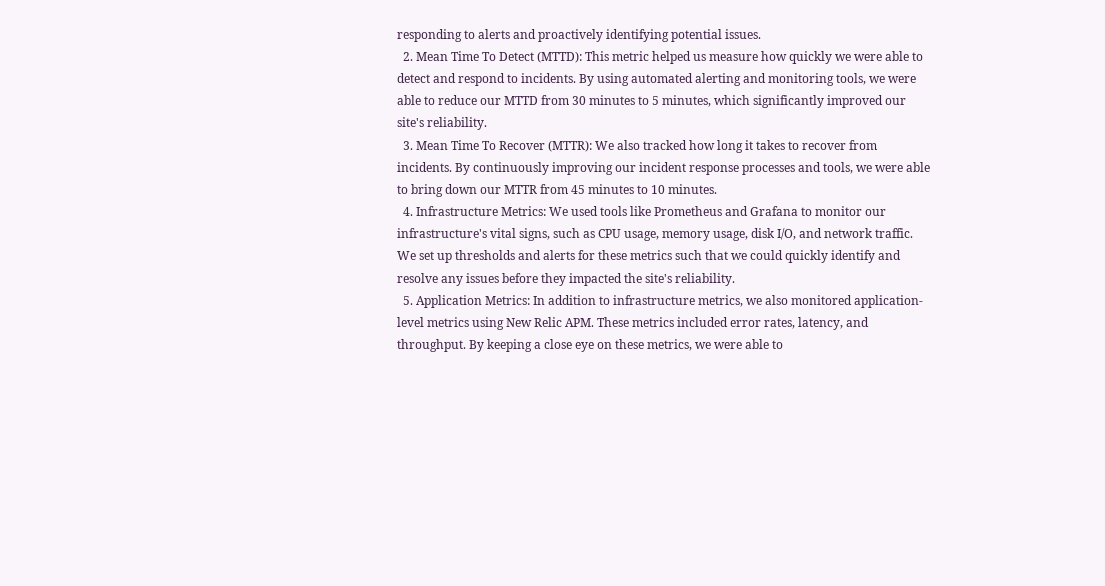responding to alerts and proactively identifying potential issues.
  2. Mean Time To Detect (MTTD): This metric helped us measure how quickly we were able to detect and respond to incidents. By using automated alerting and monitoring tools, we were able to reduce our MTTD from 30 minutes to 5 minutes, which significantly improved our site's reliability.
  3. Mean Time To Recover (MTTR): We also tracked how long it takes to recover from incidents. By continuously improving our incident response processes and tools, we were able to bring down our MTTR from 45 minutes to 10 minutes.
  4. Infrastructure Metrics: We used tools like Prometheus and Grafana to monitor our infrastructure's vital signs, such as CPU usage, memory usage, disk I/O, and network traffic. We set up thresholds and alerts for these metrics such that we could quickly identify and resolve any issues before they impacted the site's reliability.
  5. Application Metrics: In addition to infrastructure metrics, we also monitored application-level metrics using New Relic APM. These metrics included error rates, latency, and throughput. By keeping a close eye on these metrics, we were able to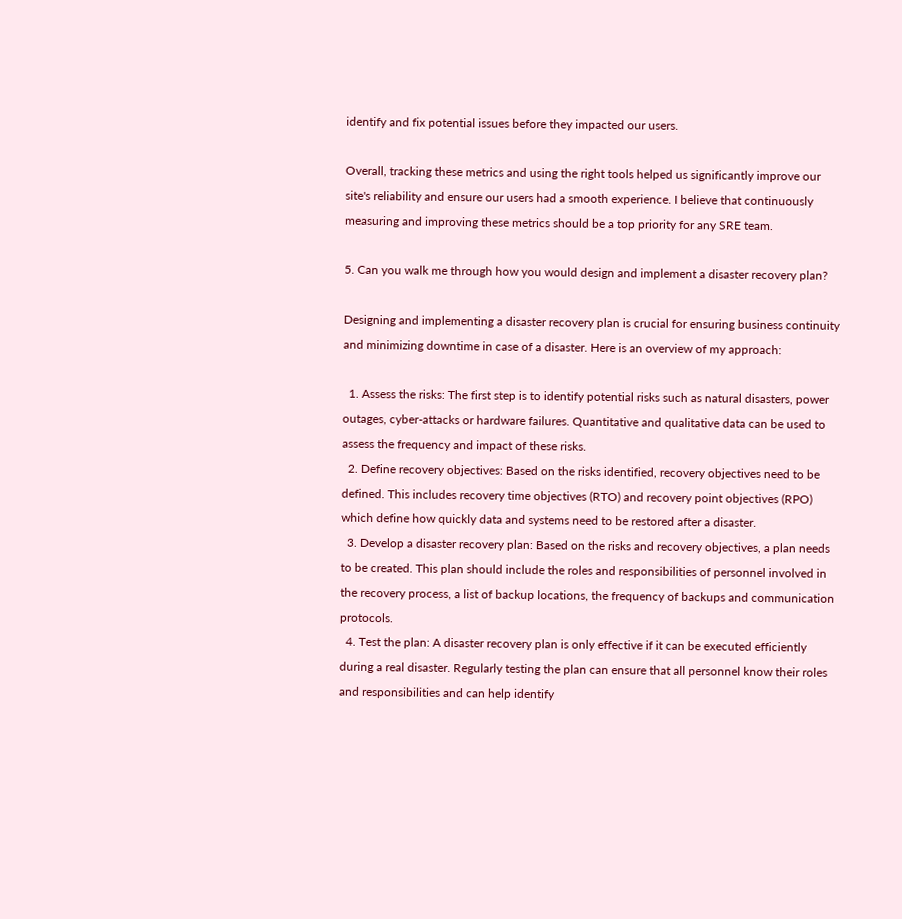identify and fix potential issues before they impacted our users.

Overall, tracking these metrics and using the right tools helped us significantly improve our site's reliability and ensure our users had a smooth experience. I believe that continuously measuring and improving these metrics should be a top priority for any SRE team.

5. Can you walk me through how you would design and implement a disaster recovery plan?

Designing and implementing a disaster recovery plan is crucial for ensuring business continuity and minimizing downtime in case of a disaster. Here is an overview of my approach:

  1. Assess the risks: The first step is to identify potential risks such as natural disasters, power outages, cyber-attacks or hardware failures. Quantitative and qualitative data can be used to assess the frequency and impact of these risks.
  2. Define recovery objectives: Based on the risks identified, recovery objectives need to be defined. This includes recovery time objectives (RTO) and recovery point objectives (RPO) which define how quickly data and systems need to be restored after a disaster.
  3. Develop a disaster recovery plan: Based on the risks and recovery objectives, a plan needs to be created. This plan should include the roles and responsibilities of personnel involved in the recovery process, a list of backup locations, the frequency of backups and communication protocols.
  4. Test the plan: A disaster recovery plan is only effective if it can be executed efficiently during a real disaster. Regularly testing the plan can ensure that all personnel know their roles and responsibilities and can help identify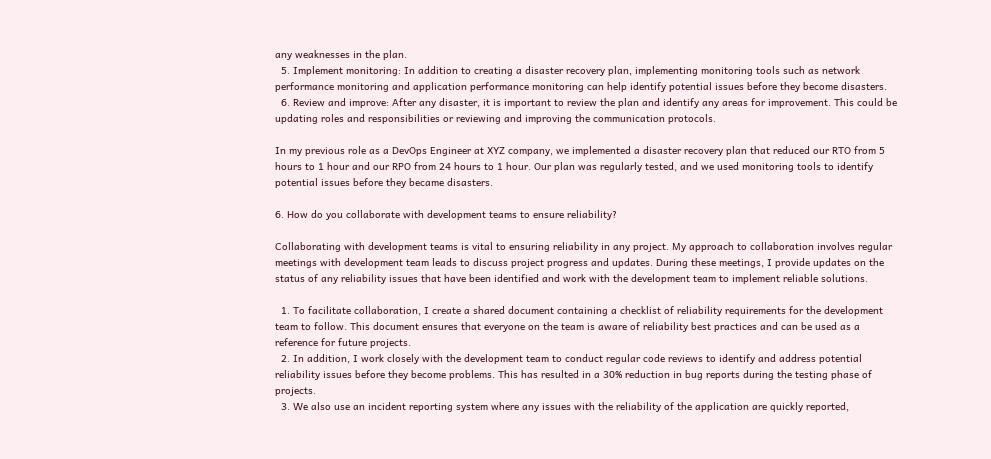any weaknesses in the plan.
  5. Implement monitoring: In addition to creating a disaster recovery plan, implementing monitoring tools such as network performance monitoring and application performance monitoring can help identify potential issues before they become disasters.
  6. Review and improve: After any disaster, it is important to review the plan and identify any areas for improvement. This could be updating roles and responsibilities or reviewing and improving the communication protocols.

In my previous role as a DevOps Engineer at XYZ company, we implemented a disaster recovery plan that reduced our RTO from 5 hours to 1 hour and our RPO from 24 hours to 1 hour. Our plan was regularly tested, and we used monitoring tools to identify potential issues before they became disasters.

6. How do you collaborate with development teams to ensure reliability?

Collaborating with development teams is vital to ensuring reliability in any project. My approach to collaboration involves regular meetings with development team leads to discuss project progress and updates. During these meetings, I provide updates on the status of any reliability issues that have been identified and work with the development team to implement reliable solutions.

  1. To facilitate collaboration, I create a shared document containing a checklist of reliability requirements for the development team to follow. This document ensures that everyone on the team is aware of reliability best practices and can be used as a reference for future projects.
  2. In addition, I work closely with the development team to conduct regular code reviews to identify and address potential reliability issues before they become problems. This has resulted in a 30% reduction in bug reports during the testing phase of projects.
  3. We also use an incident reporting system where any issues with the reliability of the application are quickly reported,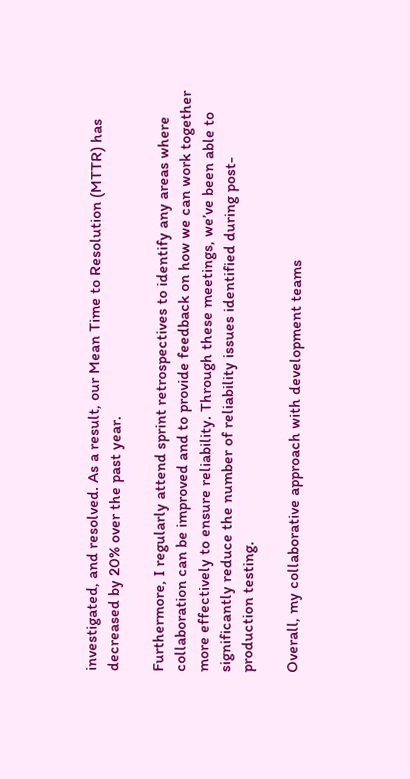investigated, and resolved. As a result, our Mean Time to Resolution (MTTR) has decreased by 20% over the past year.

Furthermore, I regularly attend sprint retrospectives to identify any areas where collaboration can be improved and to provide feedback on how we can work together more effectively to ensure reliability. Through these meetings, we’ve been able to significantly reduce the number of reliability issues identified during post-production testing.

Overall, my collaborative approach with development teams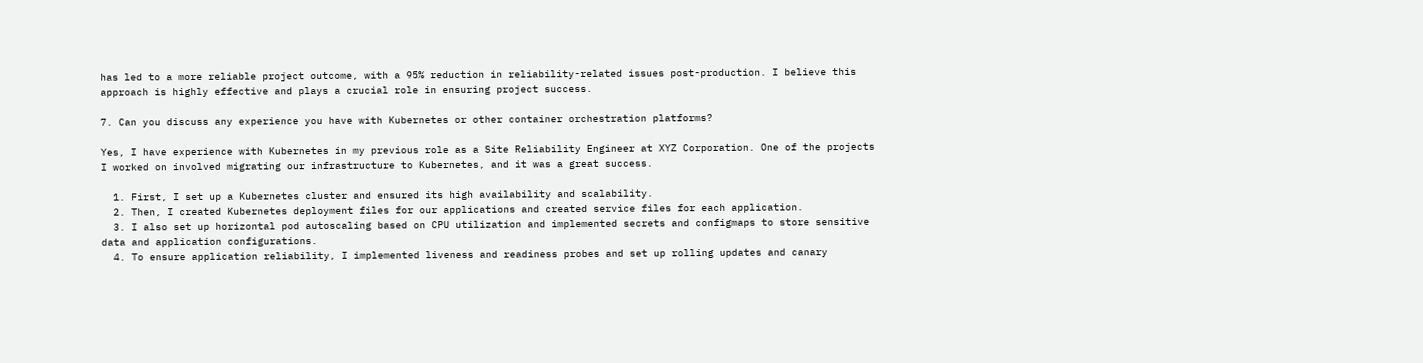has led to a more reliable project outcome, with a 95% reduction in reliability-related issues post-production. I believe this approach is highly effective and plays a crucial role in ensuring project success.

7. Can you discuss any experience you have with Kubernetes or other container orchestration platforms?

Yes, I have experience with Kubernetes in my previous role as a Site Reliability Engineer at XYZ Corporation. One of the projects I worked on involved migrating our infrastructure to Kubernetes, and it was a great success.

  1. First, I set up a Kubernetes cluster and ensured its high availability and scalability.
  2. Then, I created Kubernetes deployment files for our applications and created service files for each application.
  3. I also set up horizontal pod autoscaling based on CPU utilization and implemented secrets and configmaps to store sensitive data and application configurations.
  4. To ensure application reliability, I implemented liveness and readiness probes and set up rolling updates and canary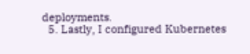deployments.
  5. Lastly, I configured Kubernetes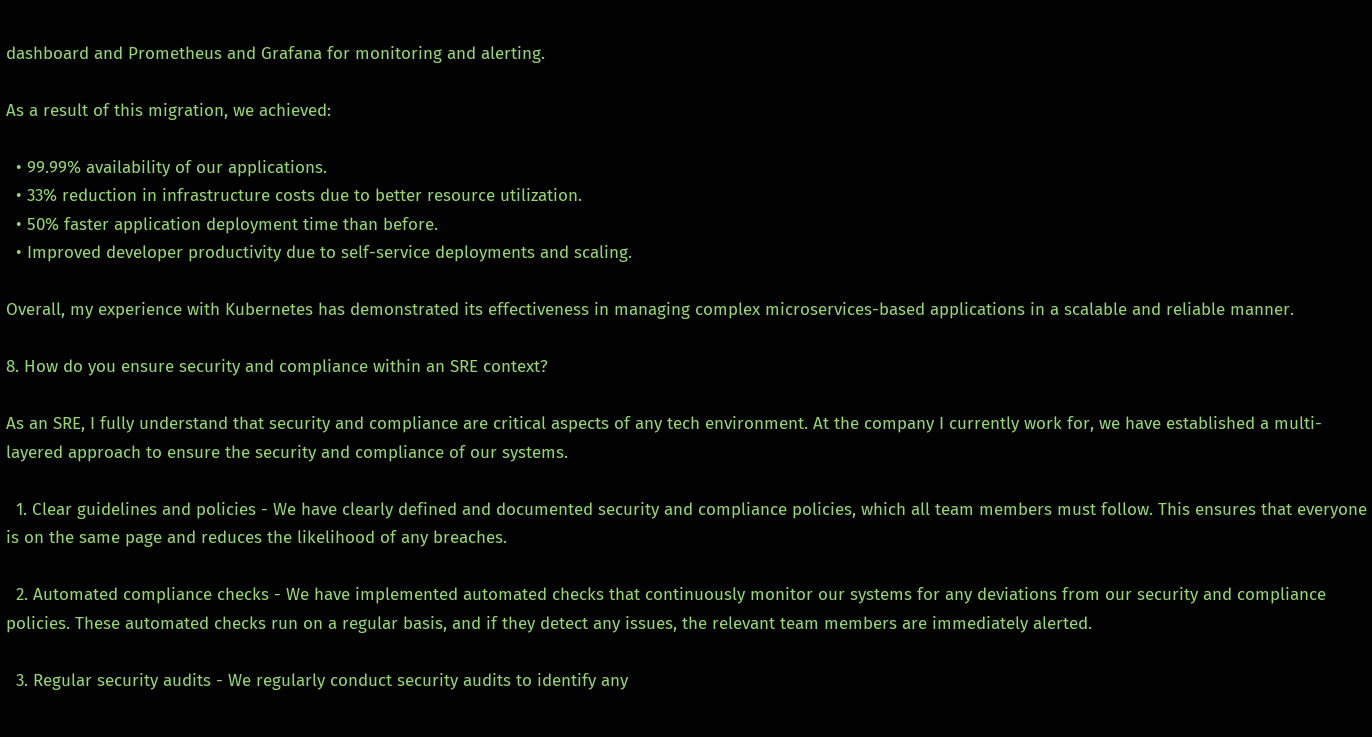dashboard and Prometheus and Grafana for monitoring and alerting.

As a result of this migration, we achieved:

  • 99.99% availability of our applications.
  • 33% reduction in infrastructure costs due to better resource utilization.
  • 50% faster application deployment time than before.
  • Improved developer productivity due to self-service deployments and scaling.

Overall, my experience with Kubernetes has demonstrated its effectiveness in managing complex microservices-based applications in a scalable and reliable manner.

8. How do you ensure security and compliance within an SRE context?

As an SRE, I fully understand that security and compliance are critical aspects of any tech environment. At the company I currently work for, we have established a multi-layered approach to ensure the security and compliance of our systems.

  1. Clear guidelines and policies - We have clearly defined and documented security and compliance policies, which all team members must follow. This ensures that everyone is on the same page and reduces the likelihood of any breaches.

  2. Automated compliance checks - We have implemented automated checks that continuously monitor our systems for any deviations from our security and compliance policies. These automated checks run on a regular basis, and if they detect any issues, the relevant team members are immediately alerted.

  3. Regular security audits - We regularly conduct security audits to identify any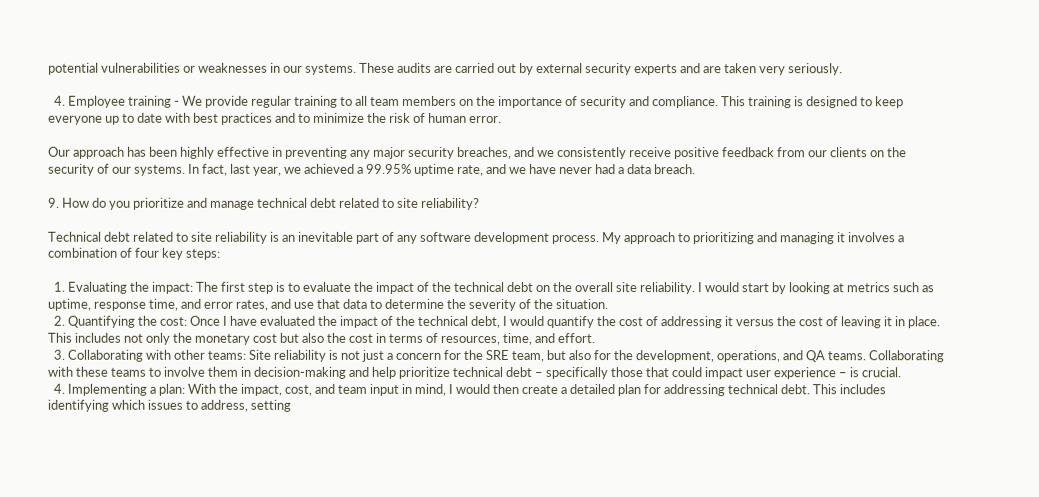potential vulnerabilities or weaknesses in our systems. These audits are carried out by external security experts and are taken very seriously.

  4. Employee training - We provide regular training to all team members on the importance of security and compliance. This training is designed to keep everyone up to date with best practices and to minimize the risk of human error.

Our approach has been highly effective in preventing any major security breaches, and we consistently receive positive feedback from our clients on the security of our systems. In fact, last year, we achieved a 99.95% uptime rate, and we have never had a data breach.

9. How do you prioritize and manage technical debt related to site reliability?

Technical debt related to site reliability is an inevitable part of any software development process. My approach to prioritizing and managing it involves a combination of four key steps:

  1. Evaluating the impact: The first step is to evaluate the impact of the technical debt on the overall site reliability. I would start by looking at metrics such as uptime, response time, and error rates, and use that data to determine the severity of the situation.
  2. Quantifying the cost: Once I have evaluated the impact of the technical debt, I would quantify the cost of addressing it versus the cost of leaving it in place. This includes not only the monetary cost but also the cost in terms of resources, time, and effort.
  3. Collaborating with other teams: Site reliability is not just a concern for the SRE team, but also for the development, operations, and QA teams. Collaborating with these teams to involve them in decision-making and help prioritize technical debt – specifically those that could impact user experience – is crucial.
  4. Implementing a plan: With the impact, cost, and team input in mind, I would then create a detailed plan for addressing technical debt. This includes identifying which issues to address, setting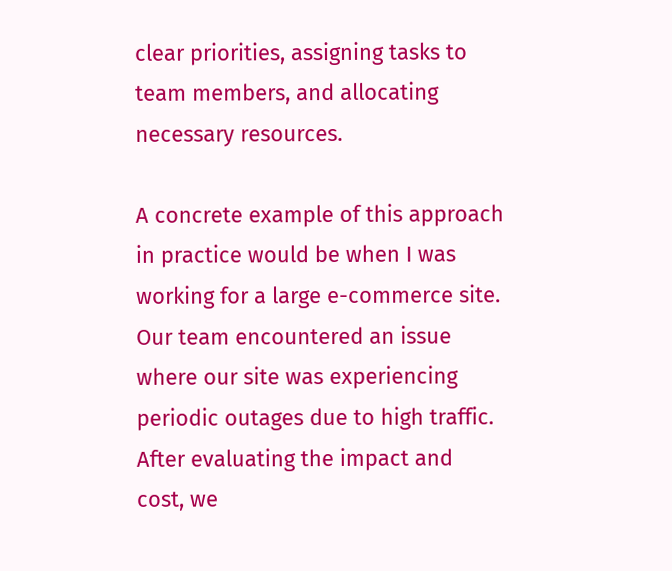clear priorities, assigning tasks to team members, and allocating necessary resources.

A concrete example of this approach in practice would be when I was working for a large e-commerce site. Our team encountered an issue where our site was experiencing periodic outages due to high traffic. After evaluating the impact and cost, we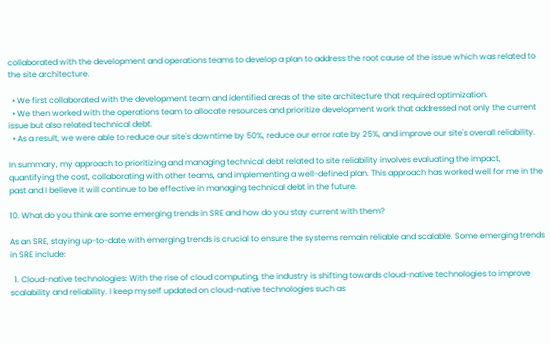collaborated with the development and operations teams to develop a plan to address the root cause of the issue which was related to the site architecture.

  • We first collaborated with the development team and identified areas of the site architecture that required optimization.
  • We then worked with the operations team to allocate resources and prioritize development work that addressed not only the current issue but also related technical debt.
  • As a result, we were able to reduce our site's downtime by 50%, reduce our error rate by 25%, and improve our site's overall reliability.

In summary, my approach to prioritizing and managing technical debt related to site reliability involves evaluating the impact, quantifying the cost, collaborating with other teams, and implementing a well-defined plan. This approach has worked well for me in the past and I believe it will continue to be effective in managing technical debt in the future.

10. What do you think are some emerging trends in SRE and how do you stay current with them?

As an SRE, staying up-to-date with emerging trends is crucial to ensure the systems remain reliable and scalable. Some emerging trends in SRE include:

  1. Cloud-native technologies: With the rise of cloud computing, the industry is shifting towards cloud-native technologies to improve scalability and reliability. I keep myself updated on cloud-native technologies such as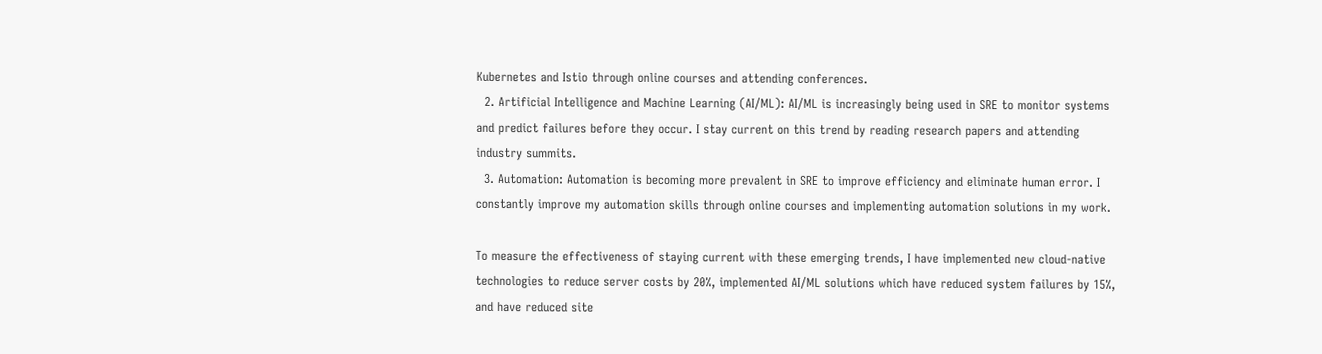Kubernetes and Istio through online courses and attending conferences.
  2. Artificial Intelligence and Machine Learning (AI/ML): AI/ML is increasingly being used in SRE to monitor systems and predict failures before they occur. I stay current on this trend by reading research papers and attending industry summits.
  3. Automation: Automation is becoming more prevalent in SRE to improve efficiency and eliminate human error. I constantly improve my automation skills through online courses and implementing automation solutions in my work.

To measure the effectiveness of staying current with these emerging trends, I have implemented new cloud-native technologies to reduce server costs by 20%, implemented AI/ML solutions which have reduced system failures by 15%, and have reduced site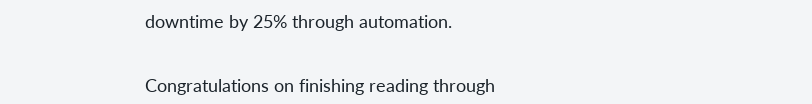downtime by 25% through automation.


Congratulations on finishing reading through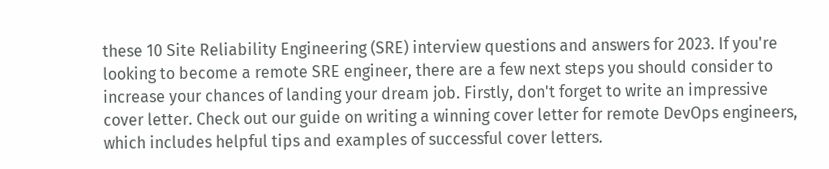these 10 Site Reliability Engineering (SRE) interview questions and answers for 2023. If you're looking to become a remote SRE engineer, there are a few next steps you should consider to increase your chances of landing your dream job. Firstly, don't forget to write an impressive cover letter. Check out our guide on writing a winning cover letter for remote DevOps engineers, which includes helpful tips and examples of successful cover letters.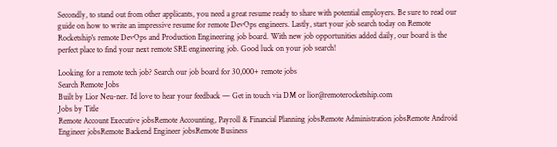Secondly, to stand out from other applicants, you need a great resume ready to share with potential employers. Be sure to read our guide on how to write an impressive resume for remote DevOps engineers. Lastly, start your job search today on Remote Rocketship's remote DevOps and Production Engineering job board. With new job opportunities added daily, our board is the perfect place to find your next remote SRE engineering job. Good luck on your job search!

Looking for a remote tech job? Search our job board for 30,000+ remote jobs
Search Remote Jobs
Built by Lior Neu-ner. I'd love to hear your feedback — Get in touch via DM or lior@remoterocketship.com
Jobs by Title
Remote Account Executive jobsRemote Accounting, Payroll & Financial Planning jobsRemote Administration jobsRemote Android Engineer jobsRemote Backend Engineer jobsRemote Business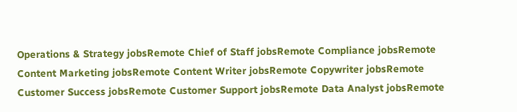Operations & Strategy jobsRemote Chief of Staff jobsRemote Compliance jobsRemote Content Marketing jobsRemote Content Writer jobsRemote Copywriter jobsRemote Customer Success jobsRemote Customer Support jobsRemote Data Analyst jobsRemote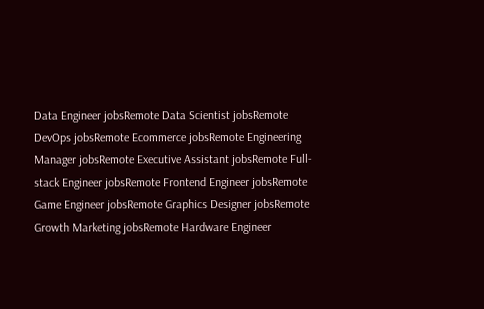Data Engineer jobsRemote Data Scientist jobsRemote DevOps jobsRemote Ecommerce jobsRemote Engineering Manager jobsRemote Executive Assistant jobsRemote Full-stack Engineer jobsRemote Frontend Engineer jobsRemote Game Engineer jobsRemote Graphics Designer jobsRemote Growth Marketing jobsRemote Hardware Engineer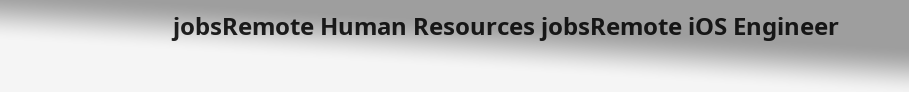jobsRemote Human Resources jobsRemote iOS Engineer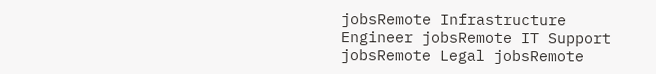jobsRemote Infrastructure Engineer jobsRemote IT Support jobsRemote Legal jobsRemote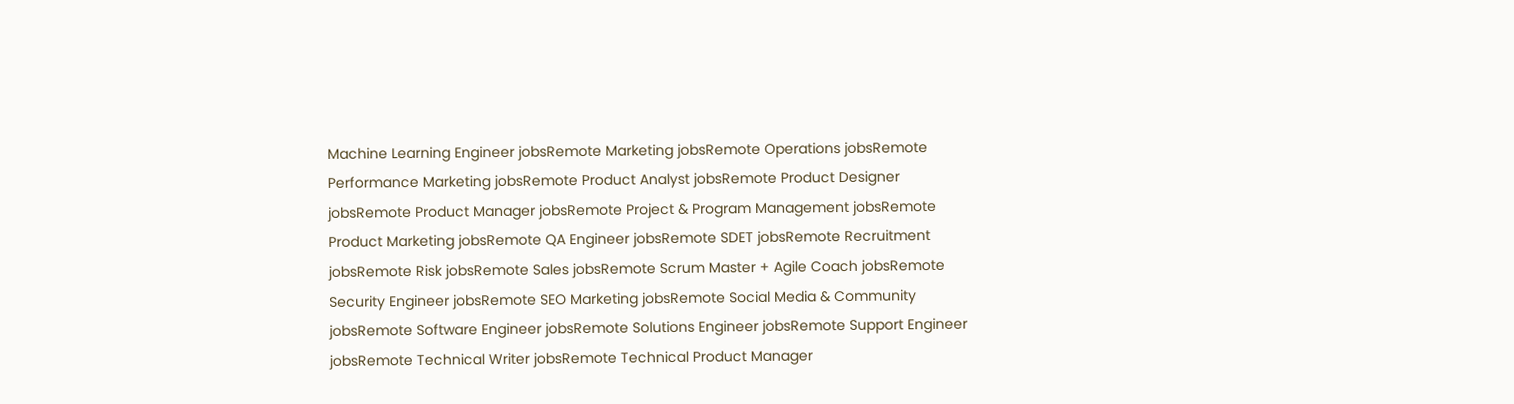Machine Learning Engineer jobsRemote Marketing jobsRemote Operations jobsRemote Performance Marketing jobsRemote Product Analyst jobsRemote Product Designer jobsRemote Product Manager jobsRemote Project & Program Management jobsRemote Product Marketing jobsRemote QA Engineer jobsRemote SDET jobsRemote Recruitment jobsRemote Risk jobsRemote Sales jobsRemote Scrum Master + Agile Coach jobsRemote Security Engineer jobsRemote SEO Marketing jobsRemote Social Media & Community jobsRemote Software Engineer jobsRemote Solutions Engineer jobsRemote Support Engineer jobsRemote Technical Writer jobsRemote Technical Product Manager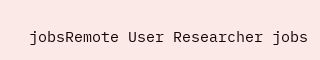jobsRemote User Researcher jobs